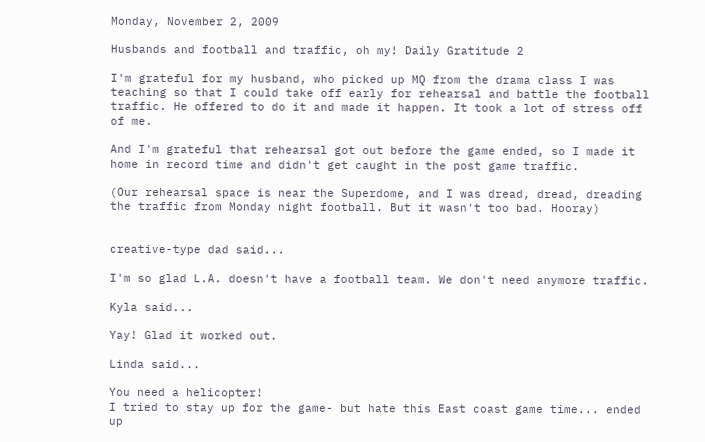Monday, November 2, 2009

Husbands and football and traffic, oh my! Daily Gratitude 2

I'm grateful for my husband, who picked up MQ from the drama class I was teaching so that I could take off early for rehearsal and battle the football traffic. He offered to do it and made it happen. It took a lot of stress off of me.

And I'm grateful that rehearsal got out before the game ended, so I made it home in record time and didn't get caught in the post game traffic.

(Our rehearsal space is near the Superdome, and I was dread, dread, dreading the traffic from Monday night football. But it wasn't too bad. Hooray)


creative-type dad said...

I'm so glad L.A. doesn't have a football team. We don't need anymore traffic.

Kyla said...

Yay! Glad it worked out.

Linda said...

You need a helicopter!
I tried to stay up for the game- but hate this East coast game time... ended up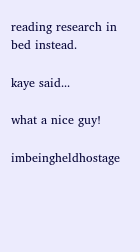reading research in bed instead.

kaye said...

what a nice guy!

imbeingheldhostage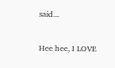said...

Hee hee, I LOVE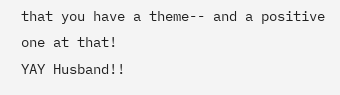that you have a theme-- and a positive one at that!
YAY Husband!!